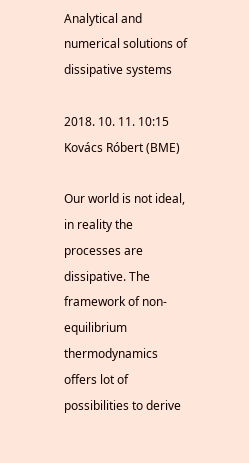Analytical and numerical solutions of dissipative systems

2018. 10. 11. 10:15
Kovács Róbert (BME)

Our world is not ideal, in reality the processes are dissipative. The framework of non-equilibrium thermodynamics offers lot of possibilities to derive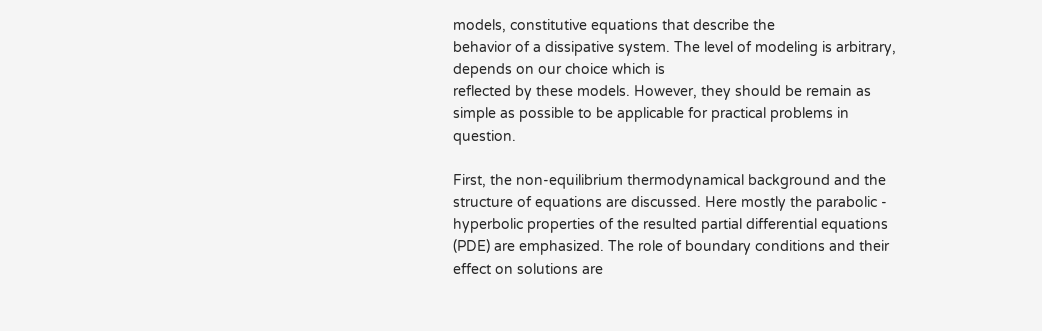models, constitutive equations that describe the
behavior of a dissipative system. The level of modeling is arbitrary, depends on our choice which is
reflected by these models. However, they should be remain as simple as possible to be applicable for practical problems in question.

First, the non-equilibrium thermodynamical background and the structure of equations are discussed. Here mostly the parabolic - hyperbolic properties of the resulted partial differential equations (PDE) are emphasized. The role of boundary conditions and their effect on solutions are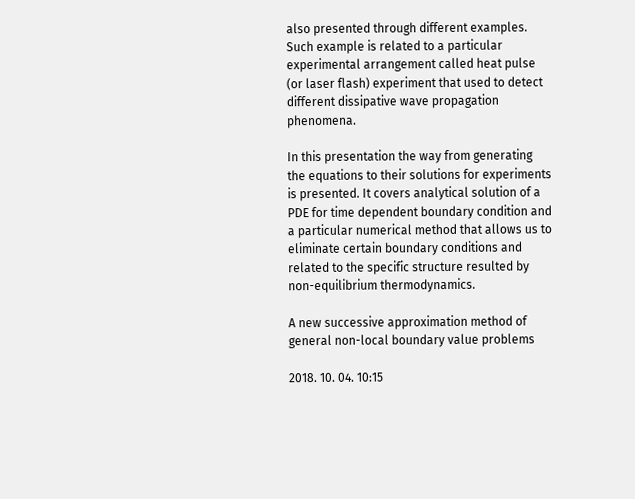also presented through different examples. Such example is related to a particular experimental arrangement called heat pulse (or laser flash) experiment that used to detect different dissipative wave propagation phenomena.

In this presentation the way from generating the equations to their solutions for experiments is presented. It covers analytical solution of a PDE for time dependent boundary condition and a particular numerical method that allows us to eliminate certain boundary conditions and related to the specific structure resulted by non-equilibrium thermodynamics.

A new successive approximation method of general non-local boundary value problems

2018. 10. 04. 10:15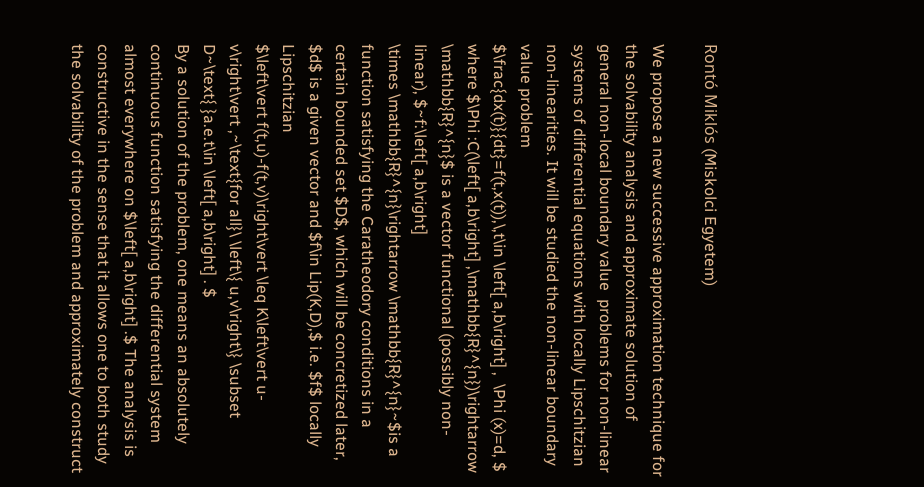Rontó Miklós (Miskolci Egyetem)

We propose a new successive approximation technique for the solvability analysis and approximate solution of general non-local boundary value  problems for non-linear systems of differential equations with locally Lipschitzian non-linearities. It will be studied the non-linear boundary value problem
$\frac{dx(t)}{dt}=f(t,x(t)),\,t\in \left[ a,b\right] ,  \Phi (x)=d, $
where $\Phi :C(\left[ a,b\right] ,\mathbb{R}^{n})\rightarrow \mathbb{R}^{n}$ is a vector functional (possibly non-linear), $~f:\left[ a,b\right]
\times \mathbb{R}^{n}\rightarrow \mathbb{R}^{n}~$is a function satisfying the Caratheodory conditions in a certain bounded set $D$, which will be concretized later, $d$ is a given vector and $f\in Lip(K,D),$ i.e. $f$ locally Lipschitzian
$\left\vert f(t,u)-f(t,v)\right\vert \leq K\left\vert u-v\right\vert ,~\text{for all}\ \left\{ u,v\right\} \subset D~\text{ }a.e.t\in \left[ a,b\right] . $
By a solution of the problem, one means an absolutely continuous function satisfying the differential system almost everywhere on $\left[ a,b\right] .$ The analysis is constructive in the sense that it allows one to both study the solvability of the problem and approximately construct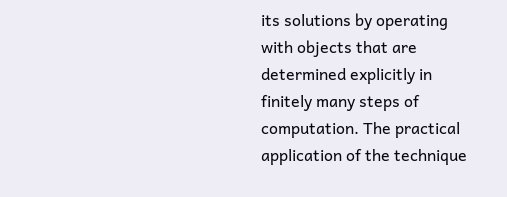its solutions by operating with objects that are determined explicitly in finitely many steps of computation. The practical application of the technique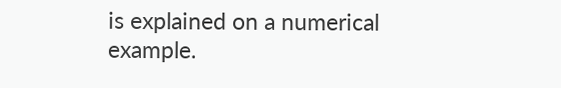is explained on a numerical example.